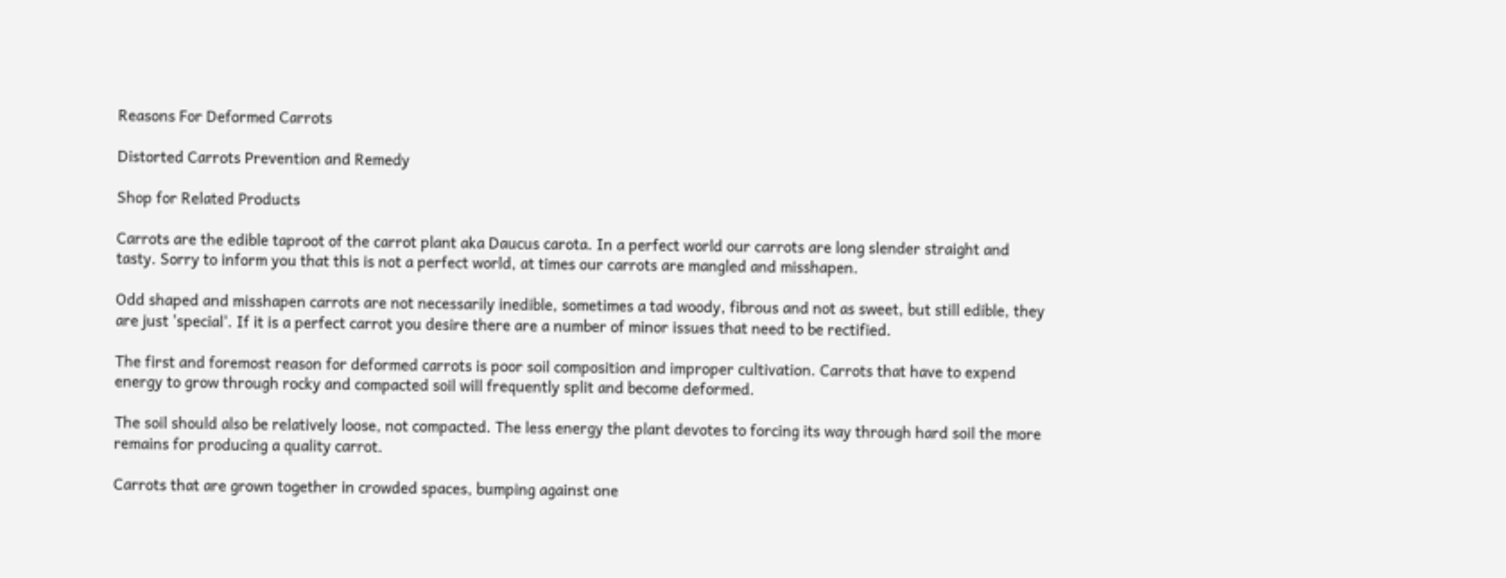Reasons For Deformed Carrots

Distorted Carrots Prevention and Remedy

Shop for Related Products

Carrots are the edible taproot of the carrot plant aka Daucus carota. In a perfect world our carrots are long slender straight and tasty. Sorry to inform you that this is not a perfect world, at times our carrots are mangled and misshapen.

Odd shaped and misshapen carrots are not necessarily inedible, sometimes a tad woody, fibrous and not as sweet, but still edible, they are just 'special'. If it is a perfect carrot you desire there are a number of minor issues that need to be rectified.

The first and foremost reason for deformed carrots is poor soil composition and improper cultivation. Carrots that have to expend energy to grow through rocky and compacted soil will frequently split and become deformed.

The soil should also be relatively loose, not compacted. The less energy the plant devotes to forcing its way through hard soil the more remains for producing a quality carrot.

Carrots that are grown together in crowded spaces, bumping against one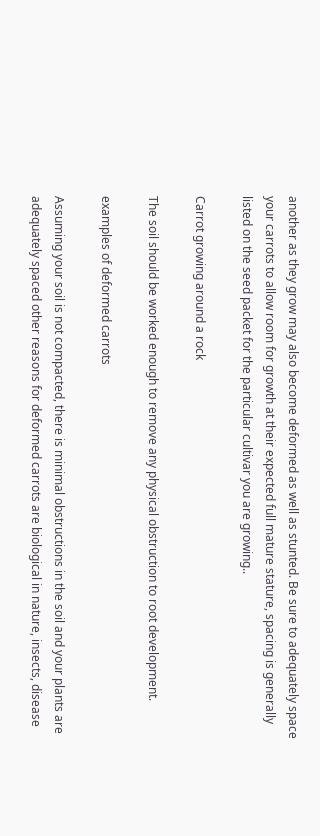another as they grow may also become deformed as well as stunted. Be sure to adequately space your carrots to allow room for growth at their expected full mature stature, spacing is generally listed on the seed packet for the particular cultivar you are growing..

Carrot growing around a rock

The soil should be worked enough to remove any physical obstruction to root development.

examples of deformed carrots

Assuming your soil is not compacted, there is minimal obstructions in the soil and your plants are adequately spaced other reasons for deformed carrots are biological in nature, insects, disease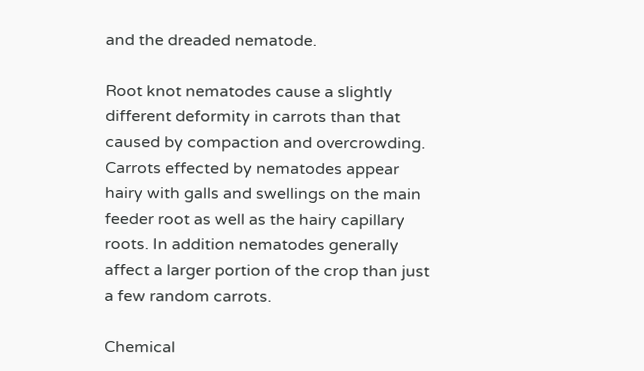and the dreaded nematode.

Root knot nematodes cause a slightly different deformity in carrots than that caused by compaction and overcrowding. Carrots effected by nematodes appear hairy with galls and swellings on the main feeder root as well as the hairy capillary roots. In addition nematodes generally affect a larger portion of the crop than just a few random carrots.

Chemical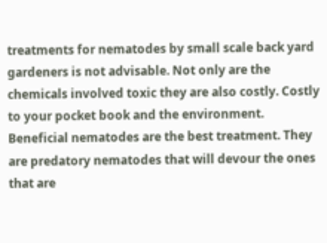treatments for nematodes by small scale back yard gardeners is not advisable. Not only are the chemicals involved toxic they are also costly. Costly to your pocket book and the environment. Beneficial nematodes are the best treatment. They are predatory nematodes that will devour the ones that are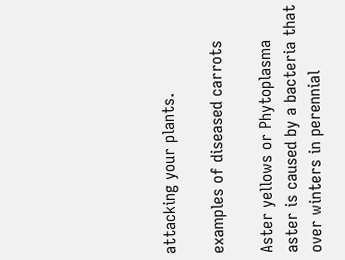attacking your plants.

examples of diseased carrots

Aster yellows or Phytoplasma aster is caused by a bacteria that over winters in perennial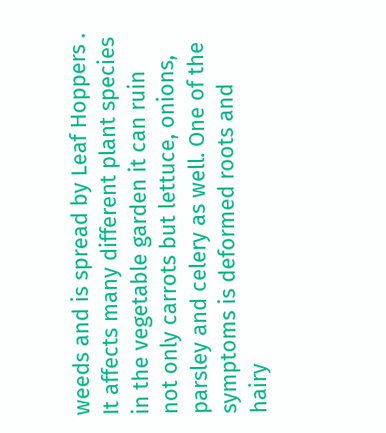weeds and is spread by Leaf Hoppers . It affects many different plant species in the vegetable garden it can ruin not only carrots but lettuce, onions, parsley and celery as well. One of the symptoms is deformed roots and hairy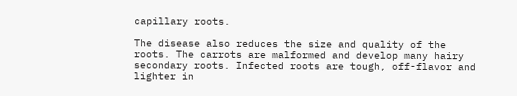capillary roots.

The disease also reduces the size and quality of the roots. The carrots are malformed and develop many hairy secondary roots. Infected roots are tough, off-flavor and lighter in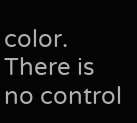color. There is no control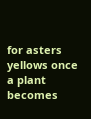for asters yellows once a plant becomes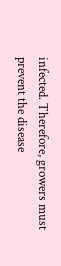infected. Therefore, growers must prevent the disease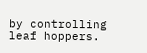by controlling leaf hoppers.